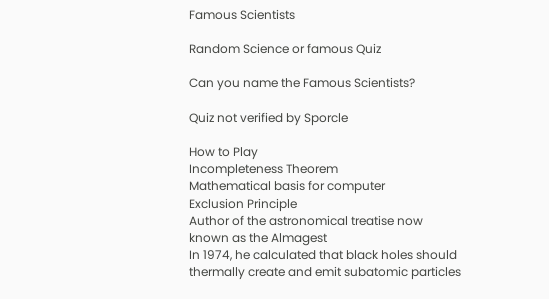Famous Scientists

Random Science or famous Quiz

Can you name the Famous Scientists?

Quiz not verified by Sporcle

How to Play
Incompleteness Theorem
Mathematical basis for computer
Exclusion Principle
Author of the astronomical treatise now known as the Almagest
In 1974, he calculated that black holes should thermally create and emit subatomic particles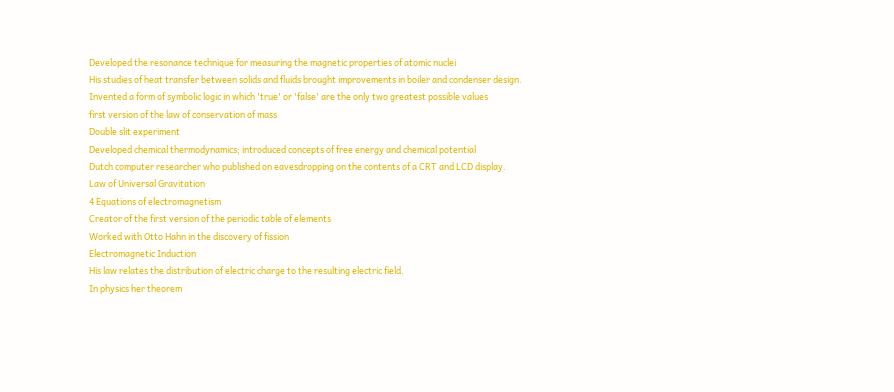Developed the resonance technique for measuring the magnetic properties of atomic nuclei
His studies of heat transfer between solids and fluids brought improvements in boiler and condenser design.
Invented a form of symbolic logic in which 'true' or 'false' are the only two greatest possible values
first version of the law of conservation of mass
Double slit experiment
Developed chemical thermodynamics; introduced concepts of free energy and chemical potential
Dutch computer researcher who published on eavesdropping on the contents of a CRT and LCD display.
Law of Universal Gravitation
4 Equations of electromagnetism
Creator of the first version of the periodic table of elements
Worked with Otto Hahn in the discovery of fission
Electromagnetic Induction
His law relates the distribution of electric charge to the resulting electric field.
In physics her theorem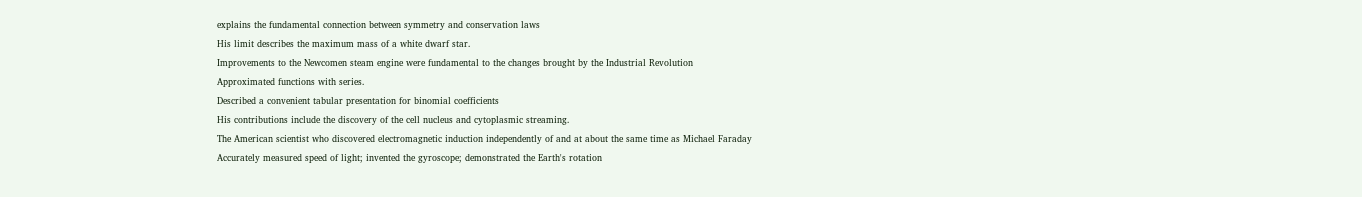explains the fundamental connection between symmetry and conservation laws
His limit describes the maximum mass of a white dwarf star.
Improvements to the Newcomen steam engine were fundamental to the changes brought by the Industrial Revolution
Approximated functions with series.
Described a convenient tabular presentation for binomial coefficients
His contributions include the discovery of the cell nucleus and cytoplasmic streaming.
The American scientist who discovered electromagnetic induction independently of and at about the same time as Michael Faraday
Accurately measured speed of light; invented the gyroscope; demonstrated the Earth's rotation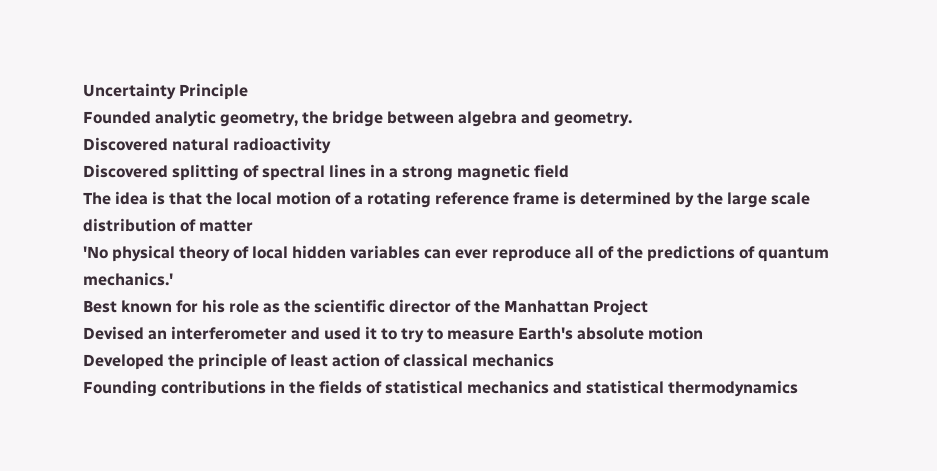Uncertainty Principle
Founded analytic geometry, the bridge between algebra and geometry.
Discovered natural radioactivity
Discovered splitting of spectral lines in a strong magnetic field
The idea is that the local motion of a rotating reference frame is determined by the large scale distribution of matter
'No physical theory of local hidden variables can ever reproduce all of the predictions of quantum mechanics.'
Best known for his role as the scientific director of the Manhattan Project
Devised an interferometer and used it to try to measure Earth's absolute motion
Developed the principle of least action of classical mechanics
Founding contributions in the fields of statistical mechanics and statistical thermodynamics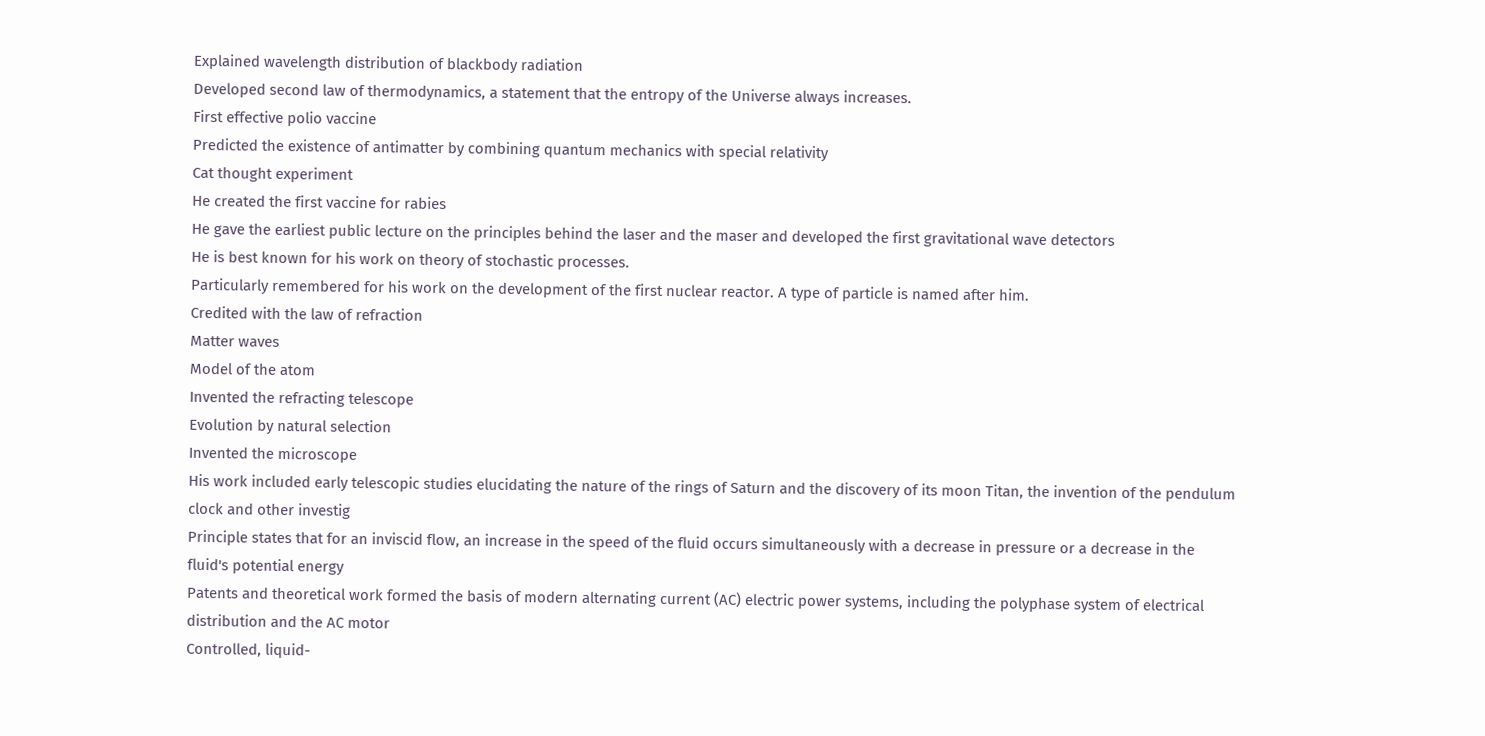Explained wavelength distribution of blackbody radiation
Developed second law of thermodynamics, a statement that the entropy of the Universe always increases.
First effective polio vaccine
Predicted the existence of antimatter by combining quantum mechanics with special relativity
Cat thought experiment
He created the first vaccine for rabies
He gave the earliest public lecture on the principles behind the laser and the maser and developed the first gravitational wave detectors
He is best known for his work on theory of stochastic processes.
Particularly remembered for his work on the development of the first nuclear reactor. A type of particle is named after him.
Credited with the law of refraction
Matter waves
Model of the atom
Invented the refracting telescope
Evolution by natural selection
Invented the microscope
His work included early telescopic studies elucidating the nature of the rings of Saturn and the discovery of its moon Titan, the invention of the pendulum clock and other investig
Principle states that for an inviscid flow, an increase in the speed of the fluid occurs simultaneously with a decrease in pressure or a decrease in the fluid's potential energy
Patents and theoretical work formed the basis of modern alternating current (AC) electric power systems, including the polyphase system of electrical distribution and the AC motor
Controlled, liquid-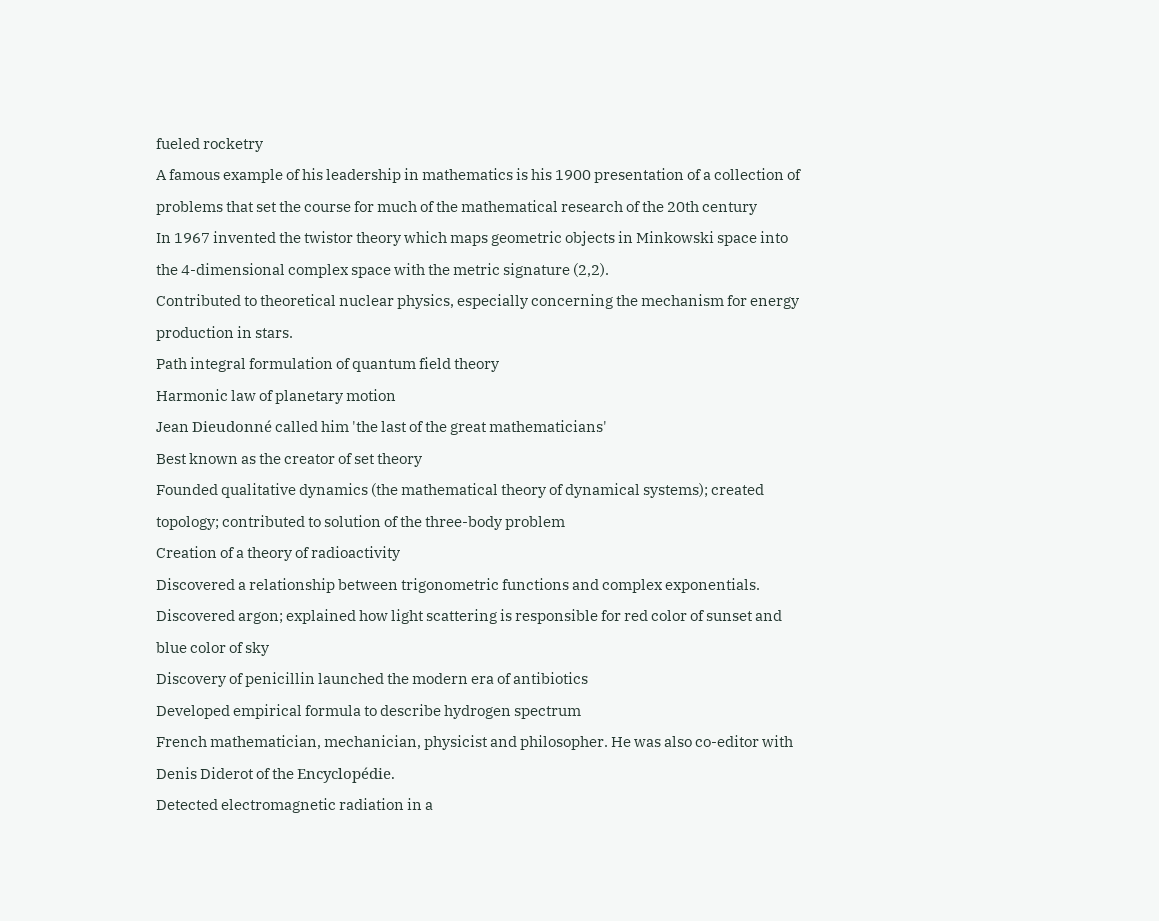fueled rocketry
A famous example of his leadership in mathematics is his 1900 presentation of a collection of problems that set the course for much of the mathematical research of the 20th century
In 1967 invented the twistor theory which maps geometric objects in Minkowski space into the 4-dimensional complex space with the metric signature (2,2).
Contributed to theoretical nuclear physics, especially concerning the mechanism for energy production in stars.
Path integral formulation of quantum field theory
Harmonic law of planetary motion
Jean Dieudonné called him 'the last of the great mathematicians'
Best known as the creator of set theory
Founded qualitative dynamics (the mathematical theory of dynamical systems); created topology; contributed to solution of the three-body problem
Creation of a theory of radioactivity
Discovered a relationship between trigonometric functions and complex exponentials.
Discovered argon; explained how light scattering is responsible for red color of sunset and blue color of sky
Discovery of penicillin launched the modern era of antibiotics
Developed empirical formula to describe hydrogen spectrum
French mathematician, mechanician, physicist and philosopher. He was also co-editor with Denis Diderot of the Encyclopédie.
Detected electromagnetic radiation in a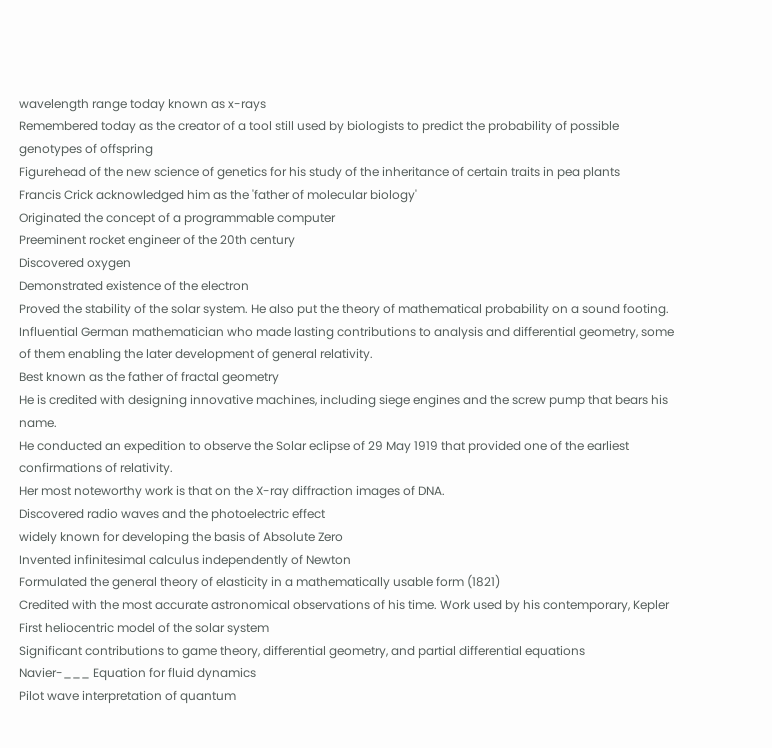wavelength range today known as x-rays
Remembered today as the creator of a tool still used by biologists to predict the probability of possible genotypes of offspring
Figurehead of the new science of genetics for his study of the inheritance of certain traits in pea plants
Francis Crick acknowledged him as the 'father of molecular biology'
Originated the concept of a programmable computer
Preeminent rocket engineer of the 20th century
Discovered oxygen
Demonstrated existence of the electron
Proved the stability of the solar system. He also put the theory of mathematical probability on a sound footing.
Influential German mathematician who made lasting contributions to analysis and differential geometry, some of them enabling the later development of general relativity.
Best known as the father of fractal geometry
He is credited with designing innovative machines, including siege engines and the screw pump that bears his name.
He conducted an expedition to observe the Solar eclipse of 29 May 1919 that provided one of the earliest confirmations of relativity.
Her most noteworthy work is that on the X-ray diffraction images of DNA.
Discovered radio waves and the photoelectric effect
widely known for developing the basis of Absolute Zero
Invented infinitesimal calculus independently of Newton
Formulated the general theory of elasticity in a mathematically usable form (1821)
Credited with the most accurate astronomical observations of his time. Work used by his contemporary, Kepler
First heliocentric model of the solar system
Significant contributions to game theory, differential geometry, and partial differential equations
Navier-___ Equation for fluid dynamics
Pilot wave interpretation of quantum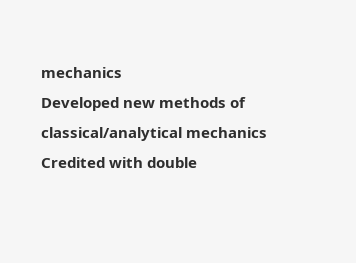mechanics
Developed new methods of classical/analytical mechanics
Credited with double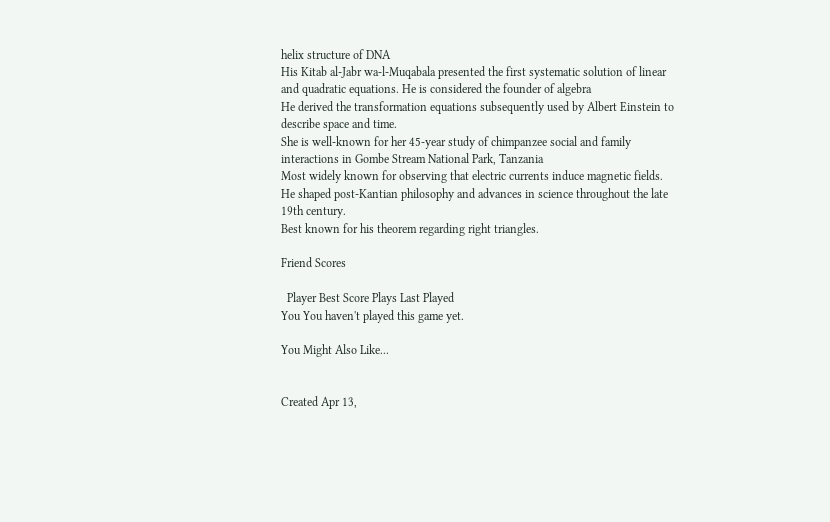helix structure of DNA
His Kitab al-Jabr wa-l-Muqabala presented the first systematic solution of linear and quadratic equations. He is considered the founder of algebra
He derived the transformation equations subsequently used by Albert Einstein to describe space and time.
She is well-known for her 45-year study of chimpanzee social and family interactions in Gombe Stream National Park, Tanzania
Most widely known for observing that electric currents induce magnetic fields. He shaped post-Kantian philosophy and advances in science throughout the late 19th century.
Best known for his theorem regarding right triangles.

Friend Scores

  Player Best Score Plays Last Played
You You haven't played this game yet.

You Might Also Like...


Created Apr 13,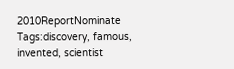2010ReportNominate
Tags:discovery, famous, invented, scientist